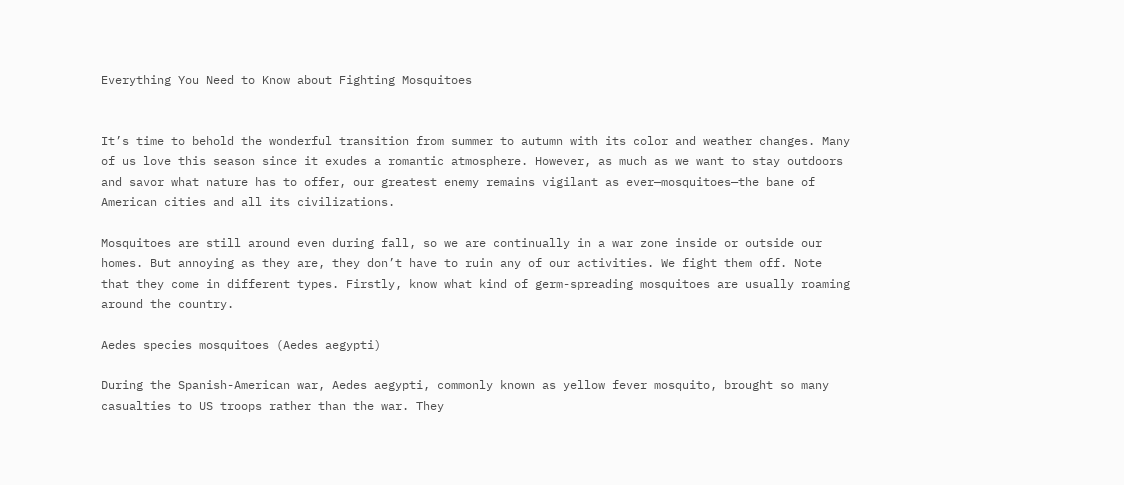Everything You Need to Know about Fighting Mosquitoes


It’s time to behold the wonderful transition from summer to autumn with its color and weather changes. Many of us love this season since it exudes a romantic atmosphere. However, as much as we want to stay outdoors and savor what nature has to offer, our greatest enemy remains vigilant as ever—mosquitoes—the bane of American cities and all its civilizations.

Mosquitoes are still around even during fall, so we are continually in a war zone inside or outside our homes. But annoying as they are, they don’t have to ruin any of our activities. We fight them off. Note that they come in different types. Firstly, know what kind of germ-spreading mosquitoes are usually roaming around the country.

Aedes species mosquitoes (Aedes aegypti)

During the Spanish-American war, Aedes aegypti, commonly known as yellow fever mosquito, brought so many casualties to US troops rather than the war. They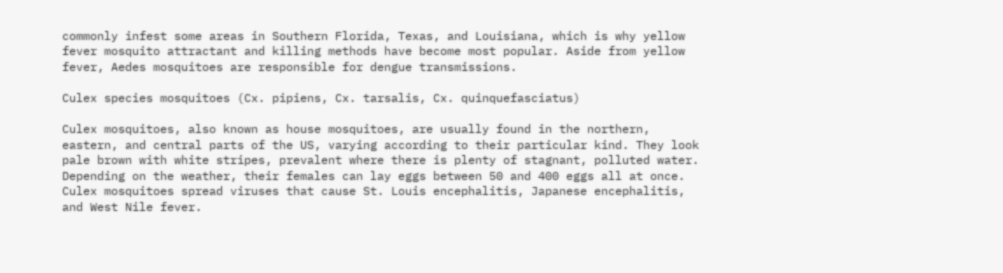commonly infest some areas in Southern Florida, Texas, and Louisiana, which is why yellow fever mosquito attractant and killing methods have become most popular. Aside from yellow fever, Aedes mosquitoes are responsible for dengue transmissions.

Culex species mosquitoes (Cx. pipiens, Cx. tarsalis, Cx. quinquefasciatus)

Culex mosquitoes, also known as house mosquitoes, are usually found in the northern, eastern, and central parts of the US, varying according to their particular kind. They look pale brown with white stripes, prevalent where there is plenty of stagnant, polluted water. Depending on the weather, their females can lay eggs between 50 and 400 eggs all at once. Culex mosquitoes spread viruses that cause St. Louis encephalitis, Japanese encephalitis, and West Nile fever.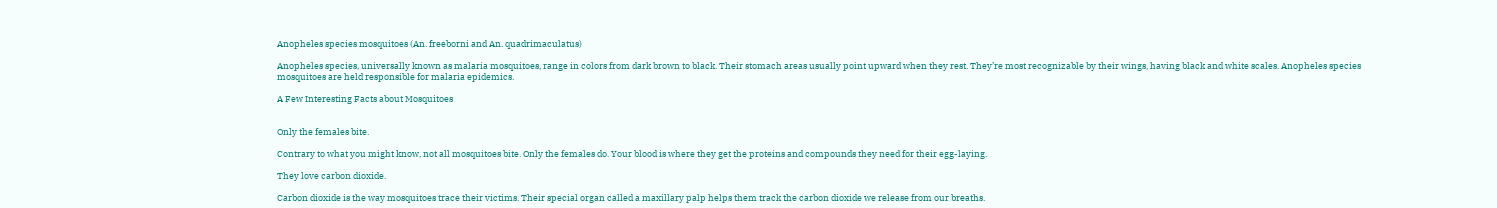Anopheles species mosquitoes (An. freeborni and An. quadrimaculatus)

Anopheles species, universally known as malaria mosquitoes, range in colors from dark brown to black. Their stomach areas usually point upward when they rest. They’re most recognizable by their wings, having black and white scales. Anopheles species mosquitoes are held responsible for malaria epidemics.

A Few Interesting Facts about Mosquitoes


Only the females bite.

Contrary to what you might know, not all mosquitoes bite. Only the females do. Your blood is where they get the proteins and compounds they need for their egg-laying.

They love carbon dioxide.

Carbon dioxide is the way mosquitoes trace their victims. Their special organ called a maxillary palp helps them track the carbon dioxide we release from our breaths.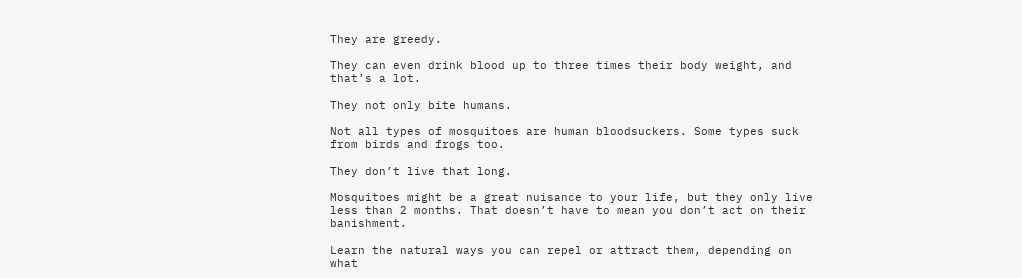They are greedy.

They can even drink blood up to three times their body weight, and that’s a lot.

They not only bite humans.

Not all types of mosquitoes are human bloodsuckers. Some types suck from birds and frogs too.

They don’t live that long.

Mosquitoes might be a great nuisance to your life, but they only live less than 2 months. That doesn’t have to mean you don’t act on their banishment.

Learn the natural ways you can repel or attract them, depending on what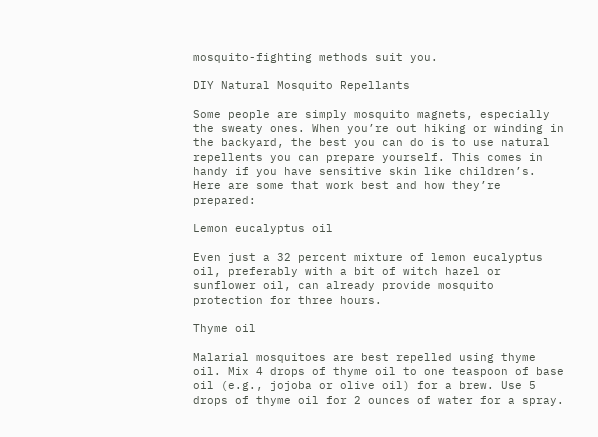mosquito-fighting methods suit you.

DIY Natural Mosquito Repellants

Some people are simply mosquito magnets, especially the sweaty ones. When you’re out hiking or winding in the backyard, the best you can do is to use natural repellents you can prepare yourself. This comes in handy if you have sensitive skin like children’s. Here are some that work best and how they’re prepared:

Lemon eucalyptus oil

Even just a 32 percent mixture of lemon eucalyptus oil, preferably with a bit of witch hazel or sunflower oil, can already provide mosquito protection for three hours.

Thyme oil

Malarial mosquitoes are best repelled using thyme oil. Mix 4 drops of thyme oil to one teaspoon of base oil (e.g., jojoba or olive oil) for a brew. Use 5 drops of thyme oil for 2 ounces of water for a spray.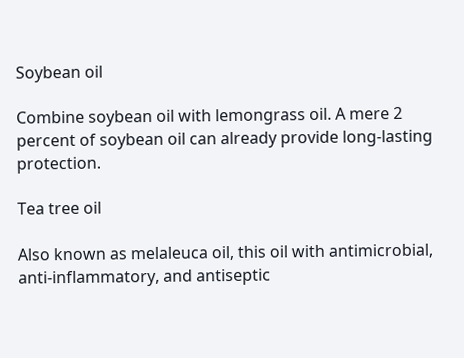Soybean oil

Combine soybean oil with lemongrass oil. A mere 2 percent of soybean oil can already provide long-lasting protection.

Tea tree oil

Also known as melaleuca oil, this oil with antimicrobial, anti-inflammatory, and antiseptic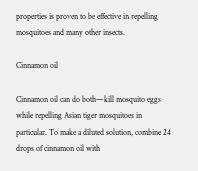properties is proven to be effective in repelling mosquitoes and many other insects.

Cinnamon oil

Cinnamon oil can do both—kill mosquito eggs while repelling Asian tiger mosquitoes in particular. To make a diluted solution, combine 24 drops of cinnamon oil with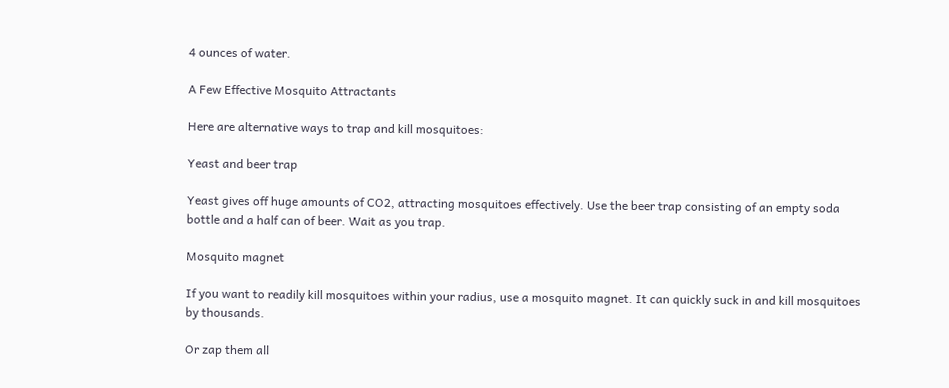4 ounces of water.

A Few Effective Mosquito Attractants

Here are alternative ways to trap and kill mosquitoes:

Yeast and beer trap

Yeast gives off huge amounts of CO2, attracting mosquitoes effectively. Use the beer trap consisting of an empty soda bottle and a half can of beer. Wait as you trap.

Mosquito magnet

If you want to readily kill mosquitoes within your radius, use a mosquito magnet. It can quickly suck in and kill mosquitoes by thousands.

Or zap them all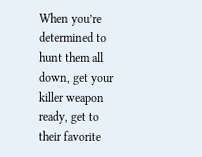When you’re determined to hunt them all down, get your killer weapon ready, get to their favorite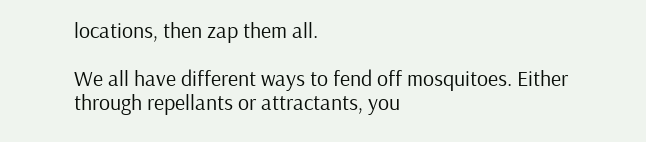locations, then zap them all.

We all have different ways to fend off mosquitoes. Either through repellants or attractants, you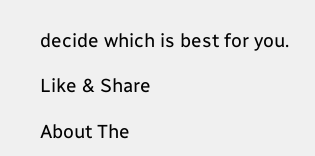decide which is best for you.

Like & Share

About The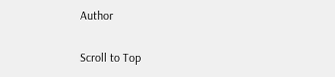Author

Scroll to Top